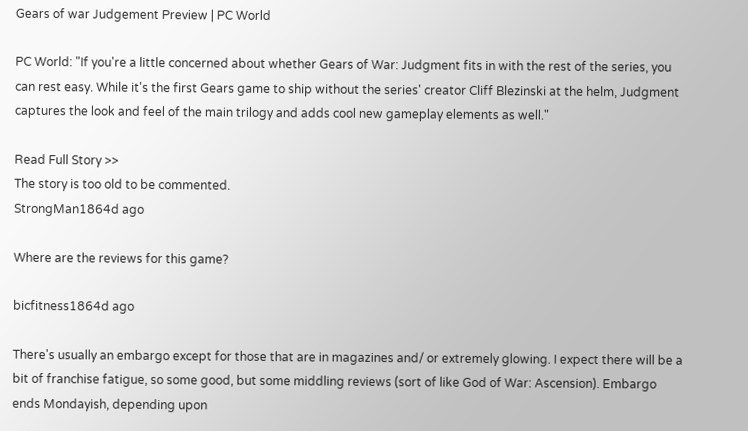Gears of war Judgement Preview | PC World

PC World: "If you're a little concerned about whether Gears of War: Judgment fits in with the rest of the series, you can rest easy. While it's the first Gears game to ship without the series' creator Cliff Blezinski at the helm, Judgment captures the look and feel of the main trilogy and adds cool new gameplay elements as well."

Read Full Story >>
The story is too old to be commented.
StrongMan1864d ago

Where are the reviews for this game?

bicfitness1864d ago

There's usually an embargo except for those that are in magazines and/ or extremely glowing. I expect there will be a bit of franchise fatigue, so some good, but some middling reviews (sort of like God of War: Ascension). Embargo ends Mondayish, depending upon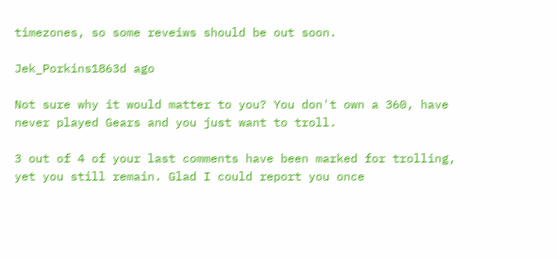timezones, so some reveiws should be out soon.

Jek_Porkins1863d ago

Not sure why it would matter to you? You don't own a 360, have never played Gears and you just want to troll.

3 out of 4 of your last comments have been marked for trolling, yet you still remain. Glad I could report you once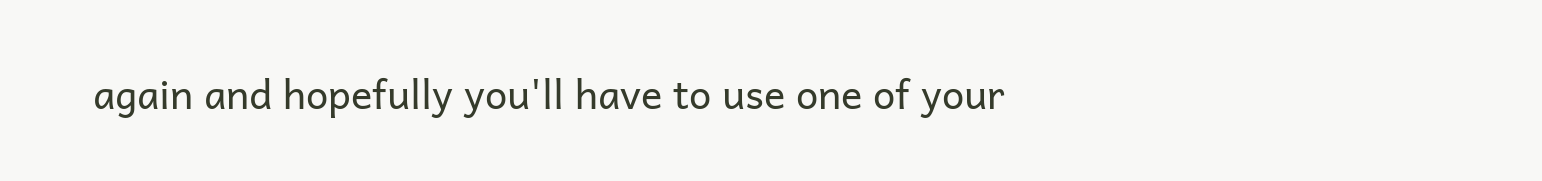again and hopefully you'll have to use one of your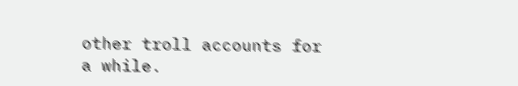other troll accounts for a while.